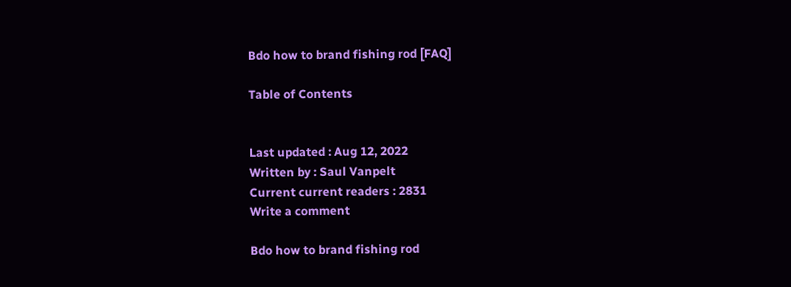Bdo how to brand fishing rod [FAQ]

Table of Contents


Last updated : Aug 12, 2022
Written by : Saul Vanpelt
Current current readers : 2831
Write a comment

Bdo how to brand fishing rod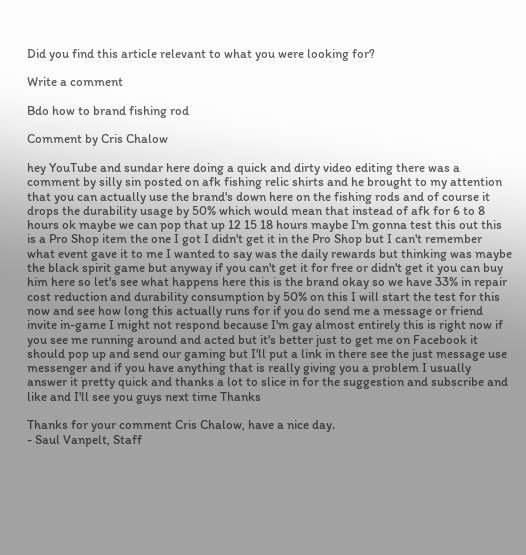Did you find this article relevant to what you were looking for?

Write a comment

Bdo how to brand fishing rod

Comment by Cris Chalow

hey YouTube and sundar here doing a quick and dirty video editing there was a comment by silly sin posted on afk fishing relic shirts and he brought to my attention that you can actually use the brand's down here on the fishing rods and of course it drops the durability usage by 50% which would mean that instead of afk for 6 to 8 hours ok maybe we can pop that up 12 15 18 hours maybe I'm gonna test this out this is a Pro Shop item the one I got I didn't get it in the Pro Shop but I can't remember what event gave it to me I wanted to say was the daily rewards but thinking was maybe the black spirit game but anyway if you can't get it for free or didn't get it you can buy him here so let's see what happens here this is the brand okay so we have 33% in repair cost reduction and durability consumption by 50% on this I will start the test for this now and see how long this actually runs for if you do send me a message or friend invite in-game I might not respond because I'm gay almost entirely this is right now if you see me running around and acted but it's better just to get me on Facebook it should pop up and send our gaming but I'll put a link in there see the just message use messenger and if you have anything that is really giving you a problem I usually answer it pretty quick and thanks a lot to slice in for the suggestion and subscribe and like and I'll see you guys next time Thanks

Thanks for your comment Cris Chalow, have a nice day.
- Saul Vanpelt, Staff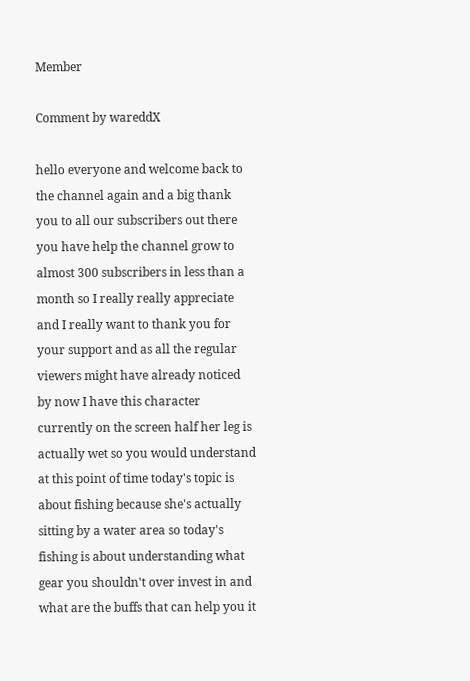Member

Comment by wareddX

hello everyone and welcome back to the channel again and a big thank you to all our subscribers out there you have help the channel grow to almost 300 subscribers in less than a month so I really really appreciate and I really want to thank you for your support and as all the regular viewers might have already noticed by now I have this character currently on the screen half her leg is actually wet so you would understand at this point of time today's topic is about fishing because she's actually sitting by a water area so today's fishing is about understanding what gear you shouldn't over invest in and what are the buffs that can help you it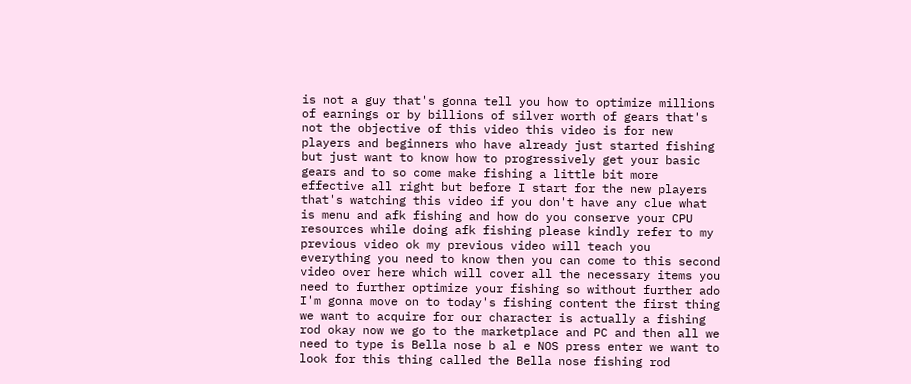is not a guy that's gonna tell you how to optimize millions of earnings or by billions of silver worth of gears that's not the objective of this video this video is for new players and beginners who have already just started fishing but just want to know how to progressively get your basic gears and to so come make fishing a little bit more effective all right but before I start for the new players that's watching this video if you don't have any clue what is menu and afk fishing and how do you conserve your CPU resources while doing afk fishing please kindly refer to my previous video ok my previous video will teach you everything you need to know then you can come to this second video over here which will cover all the necessary items you need to further optimize your fishing so without further ado I'm gonna move on to today's fishing content the first thing we want to acquire for our character is actually a fishing rod okay now we go to the marketplace and PC and then all we need to type is Bella nose b al e NOS press enter we want to look for this thing called the Bella nose fishing rod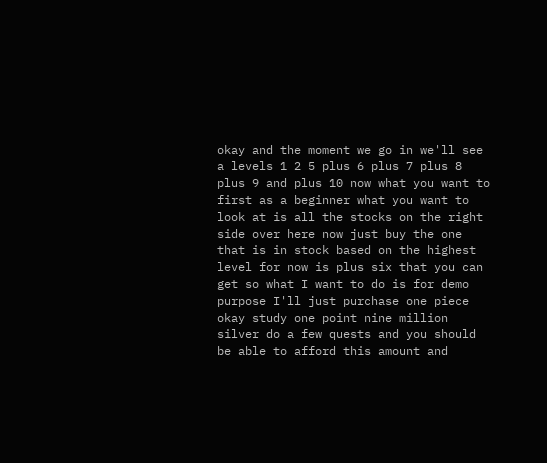okay and the moment we go in we'll see a levels 1 2 5 plus 6 plus 7 plus 8 plus 9 and plus 10 now what you want to first as a beginner what you want to look at is all the stocks on the right side over here now just buy the one that is in stock based on the highest level for now is plus six that you can get so what I want to do is for demo purpose I'll just purchase one piece okay study one point nine million silver do a few quests and you should be able to afford this amount and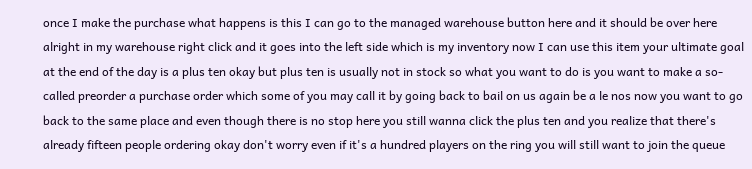once I make the purchase what happens is this I can go to the managed warehouse button here and it should be over here alright in my warehouse right click and it goes into the left side which is my inventory now I can use this item your ultimate goal at the end of the day is a plus ten okay but plus ten is usually not in stock so what you want to do is you want to make a so-called preorder a purchase order which some of you may call it by going back to bail on us again be a le nos now you want to go back to the same place and even though there is no stop here you still wanna click the plus ten and you realize that there's already fifteen people ordering okay don't worry even if it's a hundred players on the ring you will still want to join the queue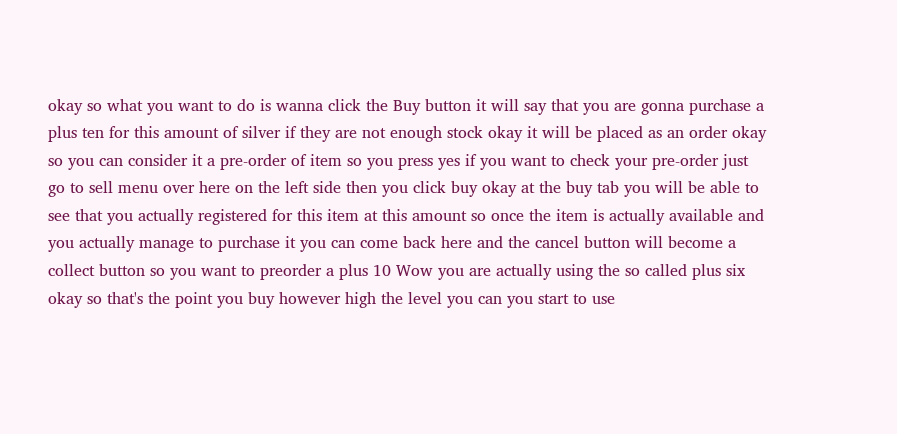okay so what you want to do is wanna click the Buy button it will say that you are gonna purchase a plus ten for this amount of silver if they are not enough stock okay it will be placed as an order okay so you can consider it a pre-order of item so you press yes if you want to check your pre-order just go to sell menu over here on the left side then you click buy okay at the buy tab you will be able to see that you actually registered for this item at this amount so once the item is actually available and you actually manage to purchase it you can come back here and the cancel button will become a collect button so you want to preorder a plus 10 Wow you are actually using the so called plus six okay so that's the point you buy however high the level you can you start to use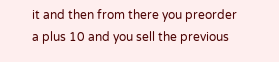it and then from there you preorder a plus 10 and you sell the previous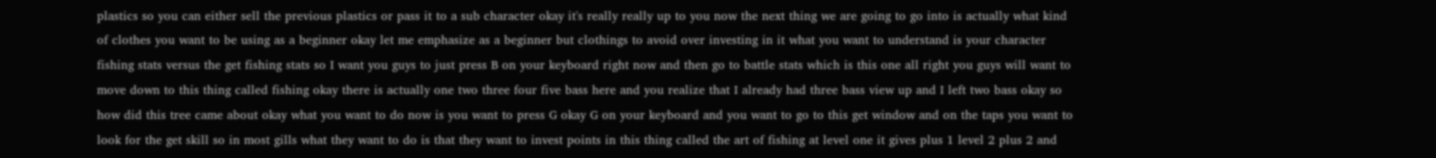plastics so you can either sell the previous plastics or pass it to a sub character okay it's really really up to you now the next thing we are going to go into is actually what kind of clothes you want to be using as a beginner okay let me emphasize as a beginner but clothings to avoid over investing in it what you want to understand is your character fishing stats versus the get fishing stats so I want you guys to just press B on your keyboard right now and then go to battle stats which is this one all right you guys will want to move down to this thing called fishing okay there is actually one two three four five bass here and you realize that I already had three bass view up and I left two bass okay so how did this tree came about okay what you want to do now is you want to press G okay G on your keyboard and you want to go to this get window and on the taps you want to look for the get skill so in most gills what they want to do is that they want to invest points in this thing called the art of fishing at level one it gives plus 1 level 2 plus 2 and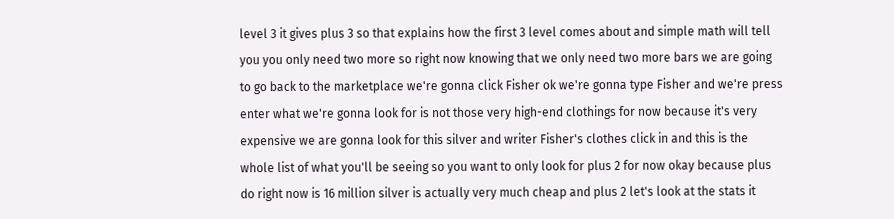level 3 it gives plus 3 so that explains how the first 3 level comes about and simple math will tell you you only need two more so right now knowing that we only need two more bars we are going to go back to the marketplace we're gonna click Fisher ok we're gonna type Fisher and we're press enter what we're gonna look for is not those very high-end clothings for now because it's very expensive we are gonna look for this silver and writer Fisher's clothes click in and this is the whole list of what you'll be seeing so you want to only look for plus 2 for now okay because plus do right now is 16 million silver is actually very much cheap and plus 2 let's look at the stats it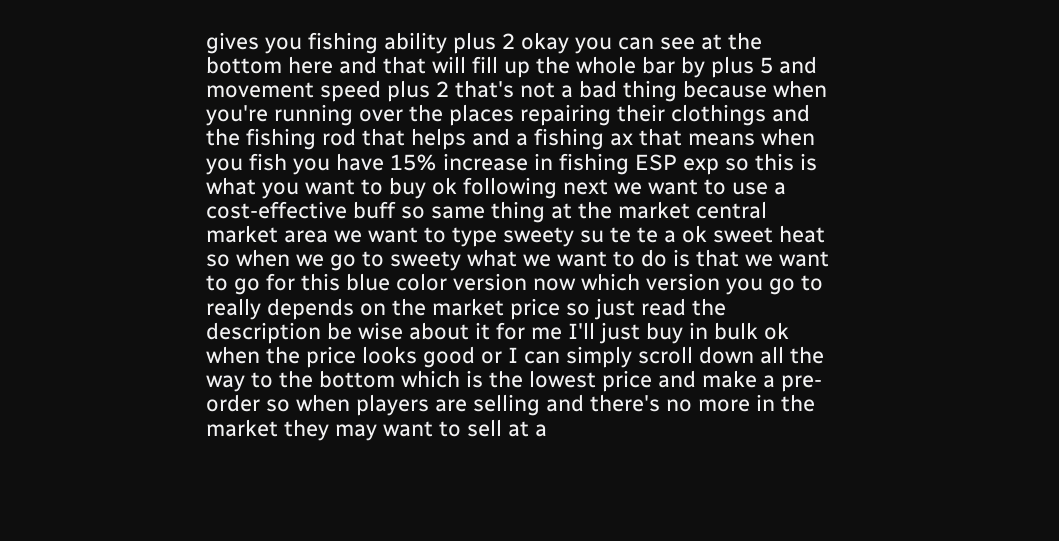gives you fishing ability plus 2 okay you can see at the bottom here and that will fill up the whole bar by plus 5 and movement speed plus 2 that's not a bad thing because when you're running over the places repairing their clothings and the fishing rod that helps and a fishing ax that means when you fish you have 15% increase in fishing ESP exp so this is what you want to buy ok following next we want to use a cost-effective buff so same thing at the market central market area we want to type sweety su te te a ok sweet heat so when we go to sweety what we want to do is that we want to go for this blue color version now which version you go to really depends on the market price so just read the description be wise about it for me I'll just buy in bulk ok when the price looks good or I can simply scroll down all the way to the bottom which is the lowest price and make a pre-order so when players are selling and there's no more in the market they may want to sell at a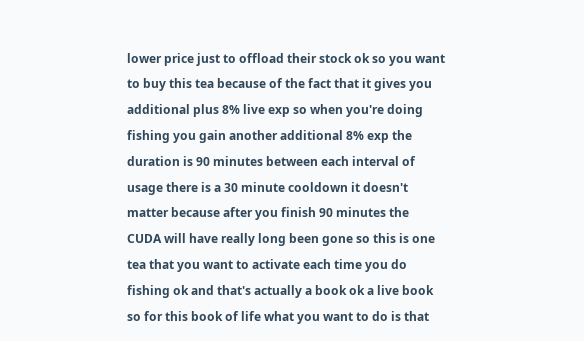lower price just to offload their stock ok so you want to buy this tea because of the fact that it gives you additional plus 8% live exp so when you're doing fishing you gain another additional 8% exp the duration is 90 minutes between each interval of usage there is a 30 minute cooldown it doesn't matter because after you finish 90 minutes the CUDA will have really long been gone so this is one tea that you want to activate each time you do fishing ok and that's actually a book ok a live book so for this book of life what you want to do is that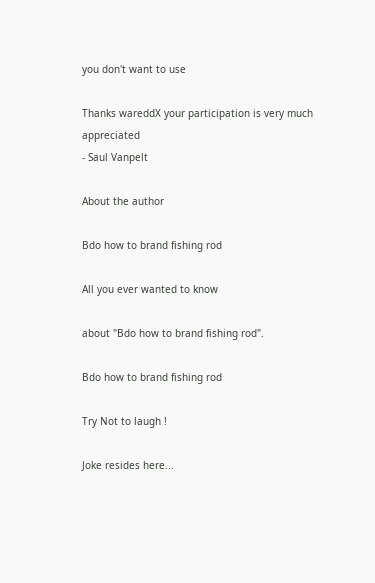you don't want to use

Thanks wareddX your participation is very much appreciated
- Saul Vanpelt

About the author

Bdo how to brand fishing rod

All you ever wanted to know

about "Bdo how to brand fishing rod".

Bdo how to brand fishing rod

Try Not to laugh !

Joke resides here...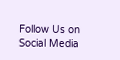Follow Us on Social Media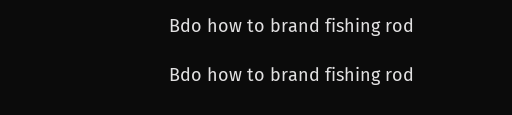Bdo how to brand fishing rod

Bdo how to brand fishing rod